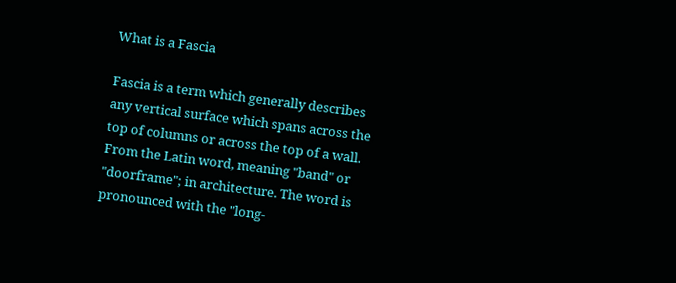What is a Fascia

Fascia is a term which generally describes any vertical surface which spans across the top of columns or across the top of a wall. From the Latin word, meaning "band" or "doorframe"; in architecture. The word is pronounced with the "long-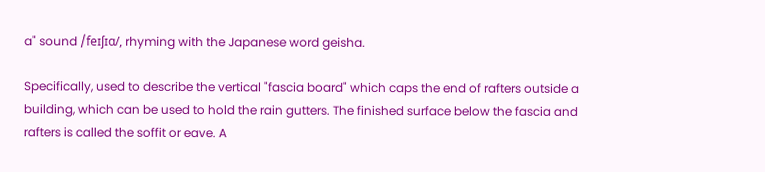a" sound /feɪʃɪɑ/, rhyming with the Japanese word geisha.

Specifically, used to describe the vertical "fascia board" which caps the end of rafters outside a building, which can be used to hold the rain gutters. The finished surface below the fascia and rafters is called the soffit or eave. A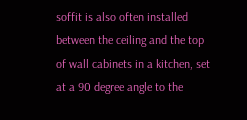soffit is also often installed between the ceiling and the top of wall cabinets in a kitchen, set at a 90 degree angle to the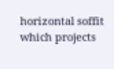horizontal soffit which projects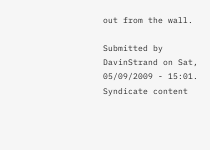out from the wall.

Submitted by DavinStrand on Sat, 05/09/2009 - 15:01.
Syndicate content